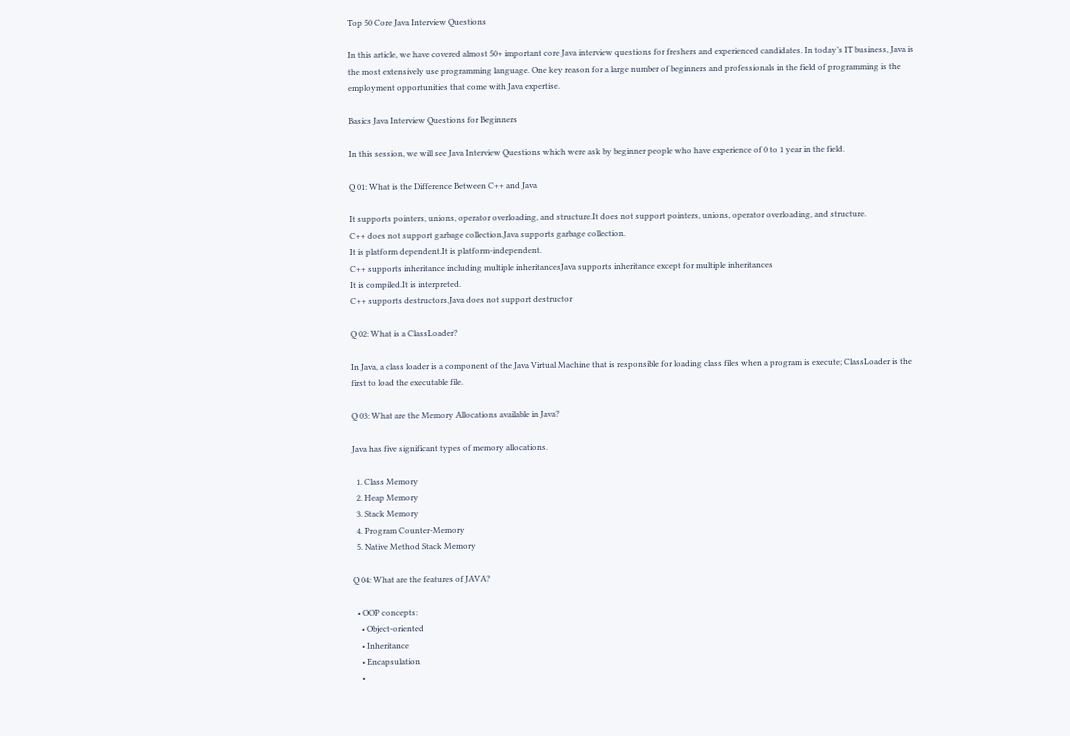Top 50 Core Java Interview Questions

In this article, we have covered almost 50+ important core Java interview questions for freshers and experienced candidates. In today’s IT business, Java is the most extensively use programming language. One key reason for a large number of beginners and professionals in the field of programming is the employment opportunities that come with Java expertise.

Basics Java Interview Questions for Beginners

In this session, we will see Java Interview Questions which were ask by beginner people who have experience of 0 to 1 year in the field.

Q 01: What is the Difference Between C++ and Java

It supports pointers, unions, operator overloading, and structure.It does not support pointers, unions, operator overloading, and structure.
C++ does not support garbage collection.Java supports garbage collection.
It is platform dependent.It is platform-independent.
C++ supports inheritance including multiple inheritancesJava supports inheritance except for multiple inheritances
It is compiled.It is interpreted.
C++ supports destructors.Java does not support destructor

Q 02: What is a ClassLoader?

In Java, a class loader is a component of the Java Virtual Machine that is responsible for loading class files when a program is execute; ClassLoader is the first to load the executable file.

Q 03: What are the Memory Allocations available in Java?

Java has five significant types of memory allocations.

  1. Class Memory
  2. Heap Memory
  3. Stack Memory
  4. Program Counter-Memory
  5. Native Method Stack Memory

Q 04: What are the features of JAVA?

  • OOP concepts:
    • Object-oriented
    • Inheritance
    • Encapsulation
    •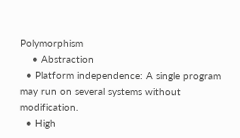Polymorphism
    • Abstraction
  • Platform independence: A single program may run on several systems without modification.
  • High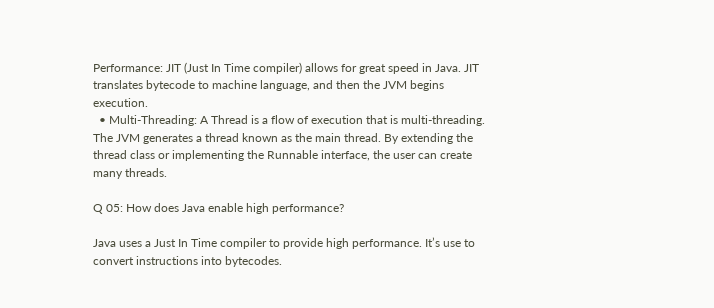Performance: JIT (Just In Time compiler) allows for great speed in Java. JIT translates bytecode to machine language, and then the JVM begins execution.
  • Multi-Threading: A Thread is a flow of execution that is multi-threading. The JVM generates a thread known as the main thread. By extending the thread class or implementing the Runnable interface, the user can create many threads.

Q 05: How does Java enable high performance?

Java uses a Just In Time compiler to provide high performance. It’s use to convert instructions into bytecodes.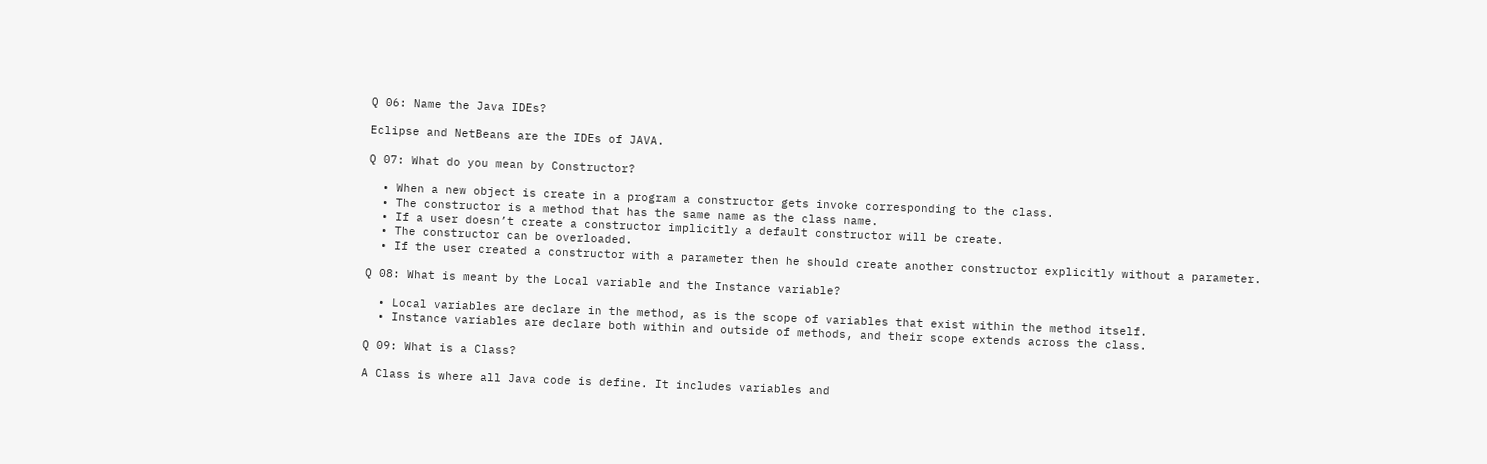Q 06: Name the Java IDEs?

Eclipse and NetBeans are the IDEs of JAVA.

Q 07: What do you mean by Constructor?

  • When a new object is create in a program a constructor gets invoke corresponding to the class.
  • The constructor is a method that has the same name as the class name.
  • If a user doesn’t create a constructor implicitly a default constructor will be create.
  • The constructor can be overloaded.
  • If the user created a constructor with a parameter then he should create another constructor explicitly without a parameter.

Q 08: What is meant by the Local variable and the Instance variable?

  • Local variables are declare in the method, as is the scope of variables that exist within the method itself.
  • Instance variables are declare both within and outside of methods, and their scope extends across the class.

Q 09: What is a Class?

A Class is where all Java code is define. It includes variables and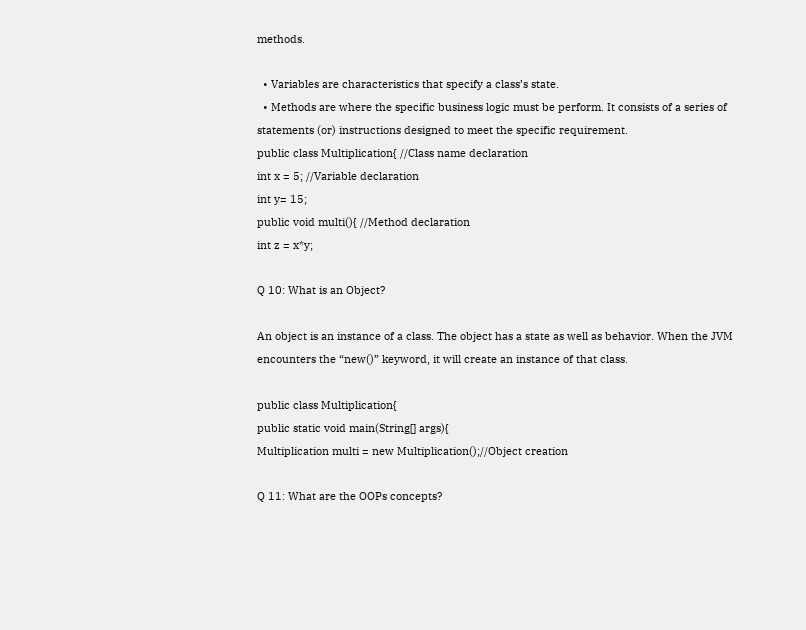methods.

  • Variables are characteristics that specify a class’s state.
  • Methods are where the specific business logic must be perform. It consists of a series of statements (or) instructions designed to meet the specific requirement.
public class Multiplication{ //Class name declaration
int x = 5; //Variable declaration
int y= 15;
public void multi(){ //Method declaration
int z = x*y;

Q 10: What is an Object?

An object is an instance of a class. The object has a state as well as behavior. When the JVM encounters the “new()” keyword, it will create an instance of that class.

public class Multiplication{
public static void main(String[] args){
Multiplication multi = new Multiplication();//Object creation

Q 11: What are the OOPs concepts?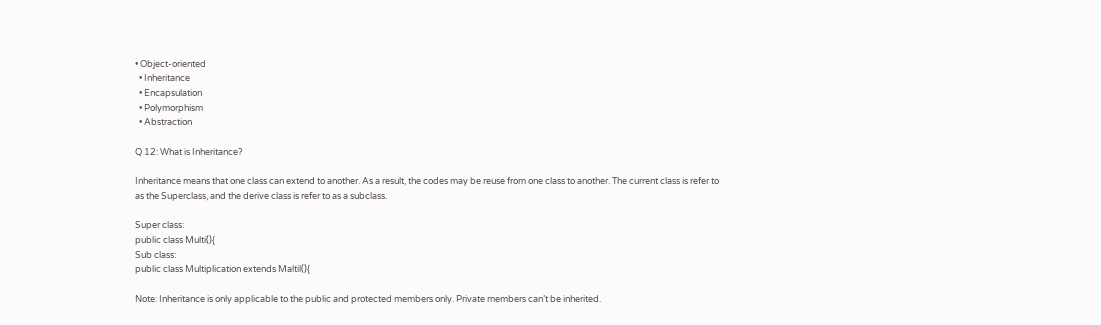• Object-oriented
  • Inheritance
  • Encapsulation
  • Polymorphism
  • Abstraction

Q 12: What is Inheritance?

Inheritance means that one class can extend to another. As a result, the codes may be reuse from one class to another. The current class is refer to as the Superclass, and the derive class is refer to as a subclass.

Super class:
public class Multi(){
Sub class:
public class Multiplication extends Maltil(){

Note: Inheritance is only applicable to the public and protected members only. Private members can’t be inherited.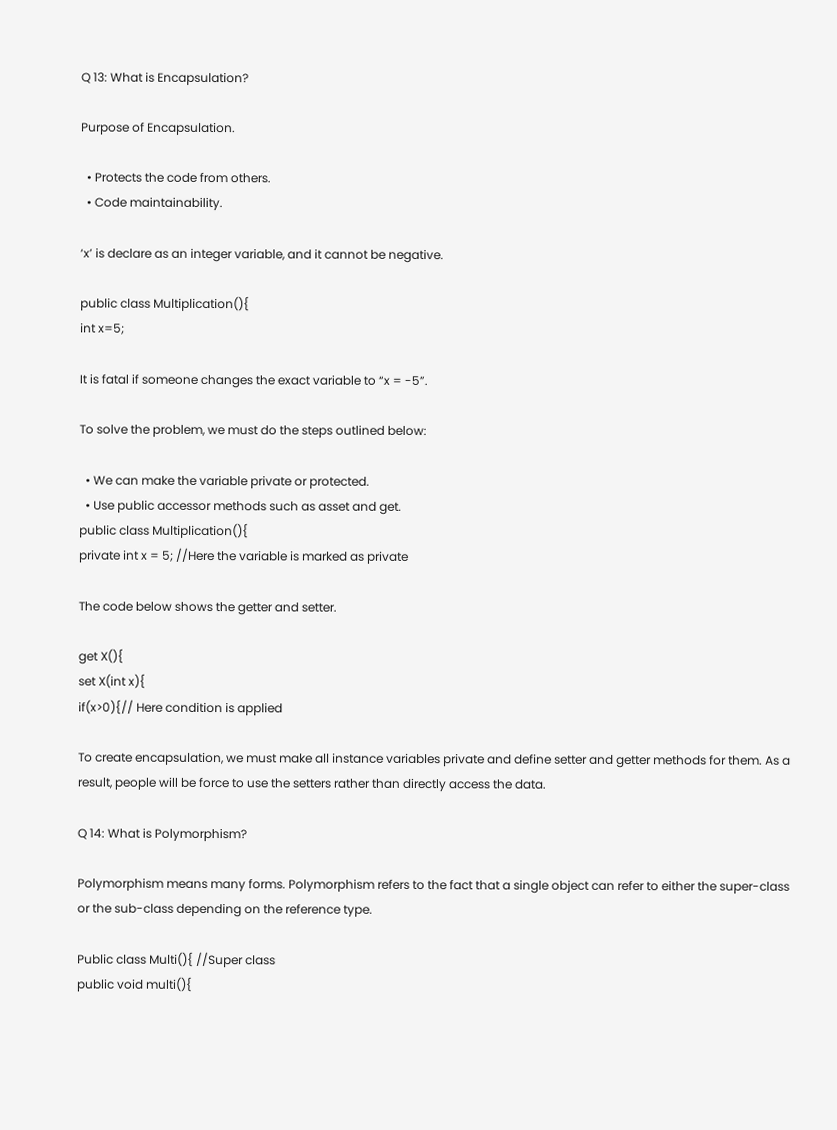Q 13: What is Encapsulation?

Purpose of Encapsulation.

  • Protects the code from others.
  • Code maintainability.

‘x’ is declare as an integer variable, and it cannot be negative.

public class Multiplication(){
int x=5;

It is fatal if someone changes the exact variable to “x = -5”.

To solve the problem, we must do the steps outlined below:

  • We can make the variable private or protected.
  • Use public accessor methods such as asset and get.
public class Multiplication(){
private int x = 5; //Here the variable is marked as private

The code below shows the getter and setter.

get X(){
set X(int x){
if(x>0){// Here condition is applied

To create encapsulation, we must make all instance variables private and define setter and getter methods for them. As a result, people will be force to use the setters rather than directly access the data.

Q 14: What is Polymorphism?

Polymorphism means many forms. Polymorphism refers to the fact that a single object can refer to either the super-class or the sub-class depending on the reference type.

Public class Multi(){ //Super class
public void multi(){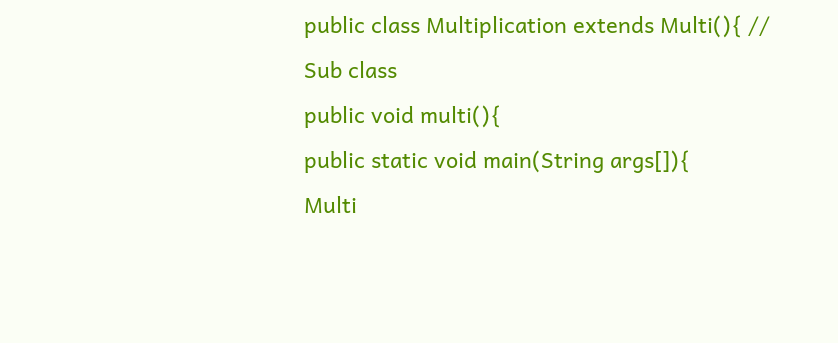public class Multiplication extends Multi(){ // Sub class
public void multi(){
public static void main(String args[]){
Multi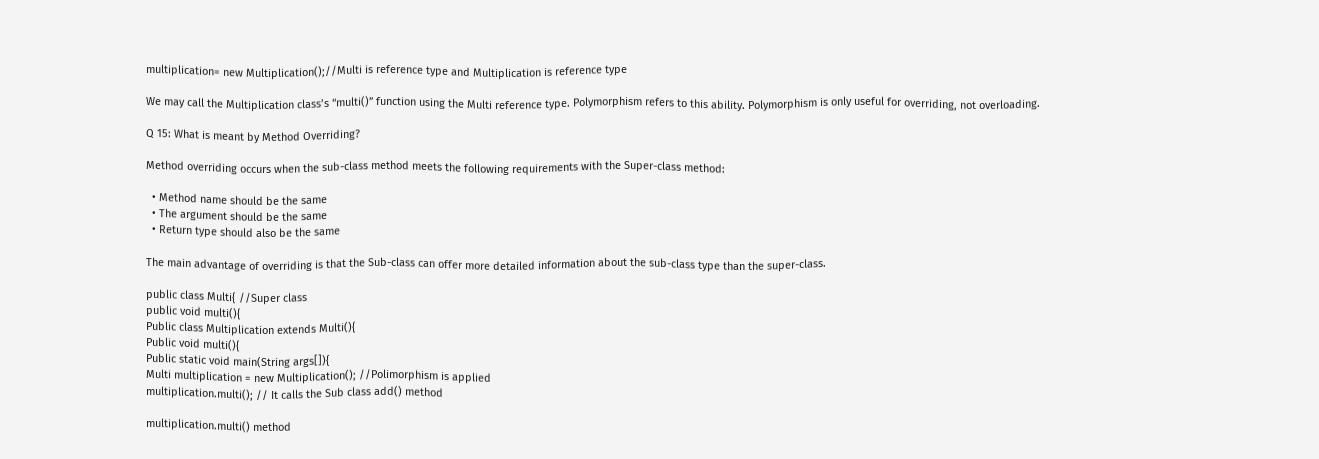multiplication= new Multiplication();//Multi is reference type and Multiplication is reference type

We may call the Multiplication class’s “multi()” function using the Multi reference type. Polymorphism refers to this ability. Polymorphism is only useful for overriding, not overloading.

Q 15: What is meant by Method Overriding?

Method overriding occurs when the sub-class method meets the following requirements with the Super-class method:

  • Method name should be the same
  • The argument should be the same
  • Return type should also be the same

The main advantage of overriding is that the Sub-class can offer more detailed information about the sub-class type than the super-class.

public class Multi{ //Super class
public void multi(){
Public class Multiplication extends Multi(){
Public void multi(){
Public static void main(String args[]){
Multi multiplication = new Multiplication(); //Polimorphism is applied
multiplication.multi(); // It calls the Sub class add() method

multiplication.multi() method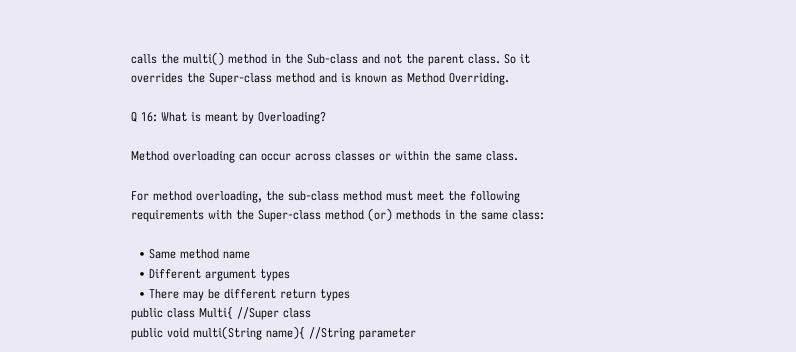calls the multi() method in the Sub-class and not the parent class. So it overrides the Super-class method and is known as Method Overriding.

Q 16: What is meant by Overloading?

Method overloading can occur across classes or within the same class.

For method overloading, the sub-class method must meet the following requirements with the Super-class method (or) methods in the same class:

  • Same method name
  • Different argument types
  • There may be different return types
public class Multi{ //Super class
public void multi(String name){ //String parameter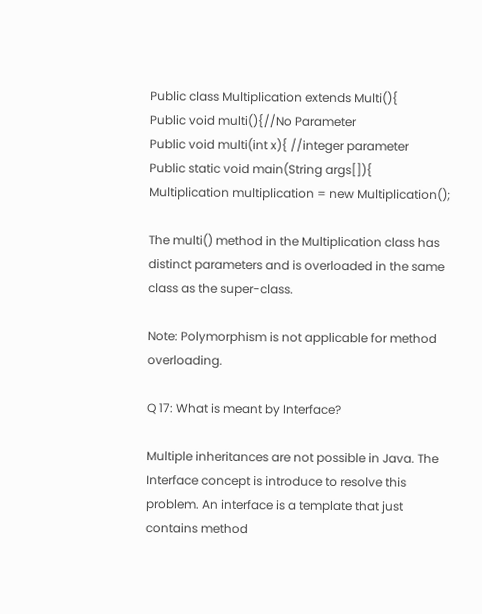Public class Multiplication extends Multi(){
Public void multi(){//No Parameter
Public void multi(int x){ //integer parameter
Public static void main(String args[]){
Multiplication multiplication = new Multiplication();

The multi() method in the Multiplication class has distinct parameters and is overloaded in the same class as the super-class.

Note: Polymorphism is not applicable for method overloading.

Q 17: What is meant by Interface?

Multiple inheritances are not possible in Java. The Interface concept is introduce to resolve this problem. An interface is a template that just contains method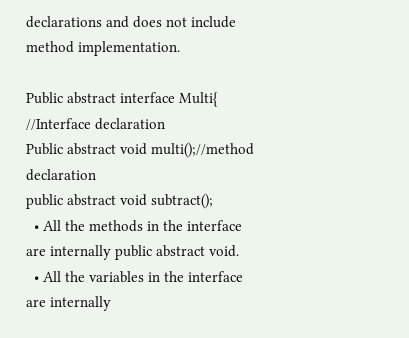declarations and does not include method implementation.

Public abstract interface Multi{ //Interface declaration
Public abstract void multi();//method declaration
public abstract void subtract();
  • All the methods in the interface are internally public abstract void.
  • All the variables in the interface are internally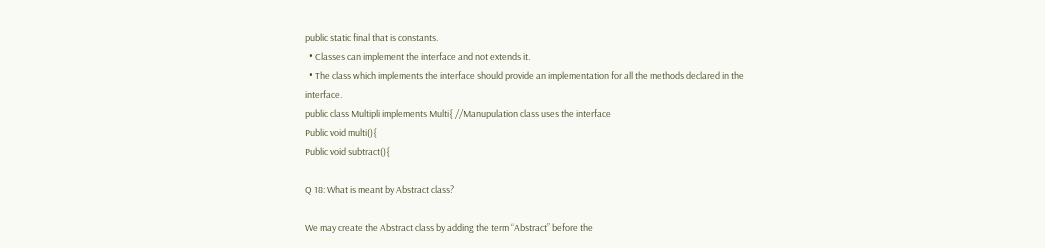public static final that is constants.
  • Classes can implement the interface and not extends it.
  • The class which implements the interface should provide an implementation for all the methods declared in the interface.
public class Multipli implements Multi{ //Manupulation class uses the interface
Public void multi(){
Public void subtract(){

Q 18: What is meant by Abstract class?

We may create the Abstract class by adding the term “Abstract” before the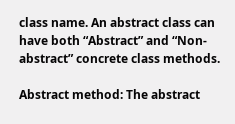class name. An abstract class can have both “Abstract” and “Non-abstract” concrete class methods.

Abstract method: The abstract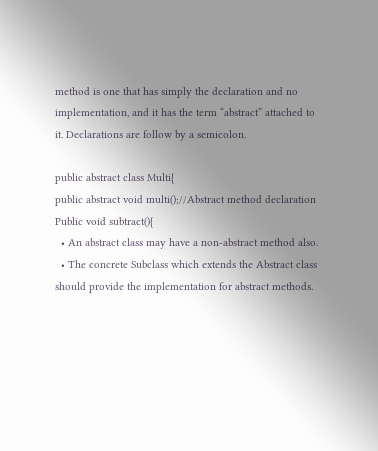method is one that has simply the declaration and no implementation, and it has the term “abstract” attached to it. Declarations are follow by a semicolon.

public abstract class Multi{
public abstract void multi();//Abstract method declaration
Public void subtract(){
  • An abstract class may have a non-abstract method also.
  • The concrete Subclass which extends the Abstract class should provide the implementation for abstract methods.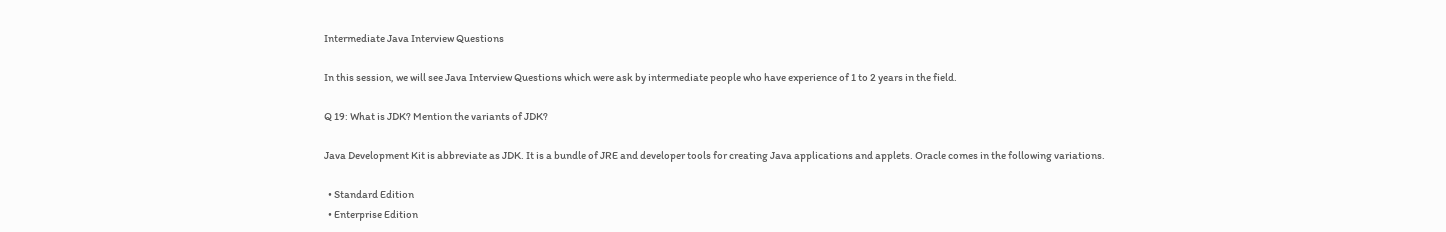Intermediate Java Interview Questions

In this session, we will see Java Interview Questions which were ask by intermediate people who have experience of 1 to 2 years in the field.

Q 19: What is JDK? Mention the variants of JDK?

Java Development Kit is abbreviate as JDK. It is a bundle of JRE and developer tools for creating Java applications and applets. Oracle comes in the following variations.

  • Standard Edition
  • Enterprise Edition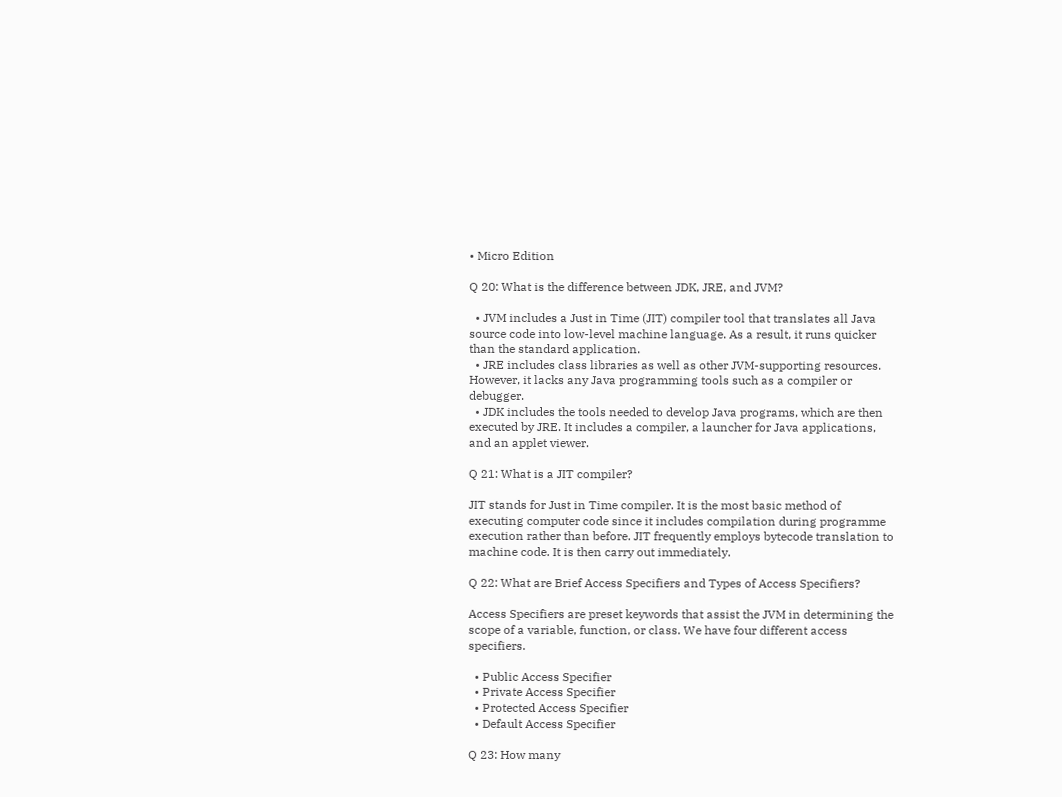• Micro Edition

Q 20: What is the difference between JDK, JRE, and JVM?

  • JVM includes a Just in Time (JIT) compiler tool that translates all Java source code into low-level machine language. As a result, it runs quicker than the standard application.
  • JRE includes class libraries as well as other JVM-supporting resources. However, it lacks any Java programming tools such as a compiler or debugger.
  • JDK includes the tools needed to develop Java programs, which are then executed by JRE. It includes a compiler, a launcher for Java applications, and an applet viewer.

Q 21: What is a JIT compiler?

JIT stands for Just in Time compiler. It is the most basic method of executing computer code since it includes compilation during programme execution rather than before. JIT frequently employs bytecode translation to machine code. It is then carry out immediately.

Q 22: What are Brief Access Specifiers and Types of Access Specifiers?

Access Specifiers are preset keywords that assist the JVM in determining the scope of a variable, function, or class. We have four different access specifiers.

  • Public Access Specifier
  • Private Access Specifier
  • Protected Access Specifier
  • Default Access Specifier

Q 23: How many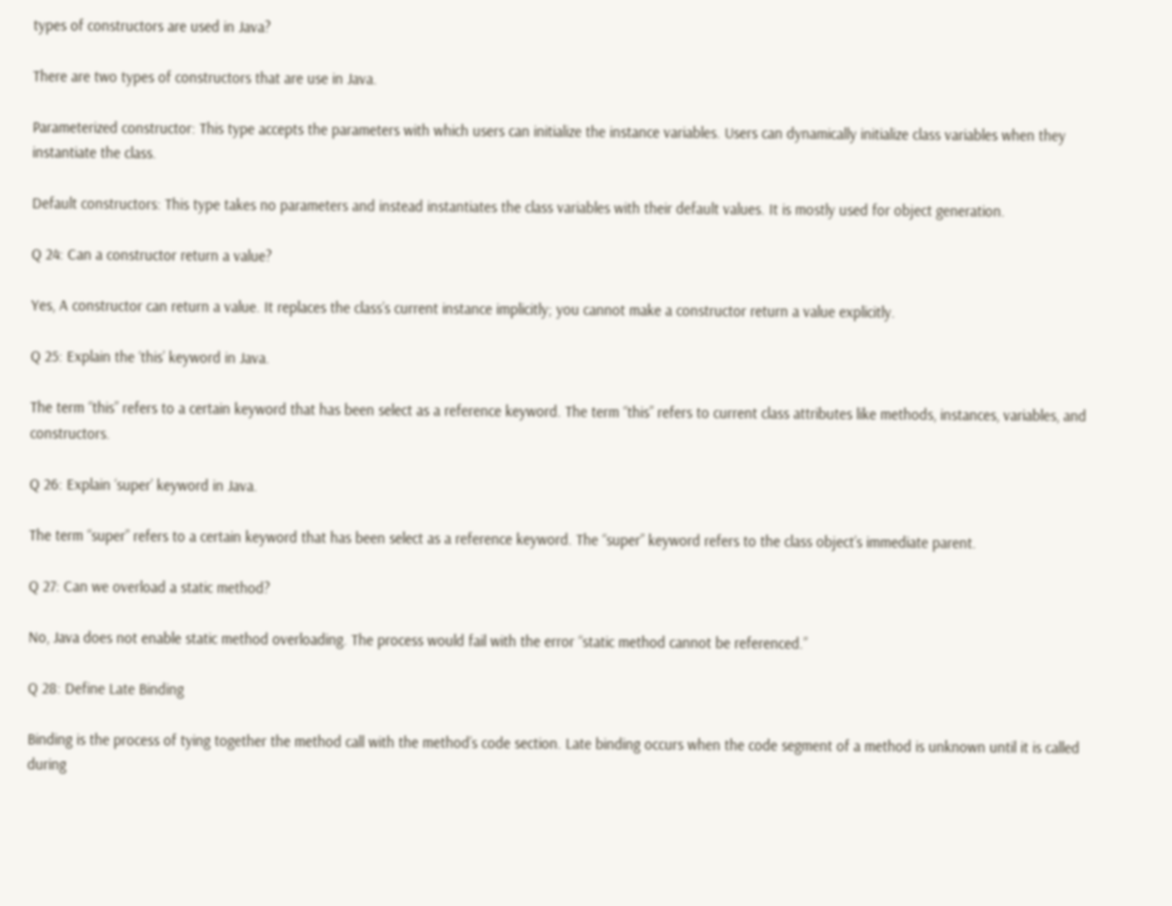types of constructors are used in Java?

There are two types of constructors that are use in Java.

Parameterized constructor: This type accepts the parameters with which users can initialize the instance variables. Users can dynamically initialize class variables when they instantiate the class.

Default constructors: This type takes no parameters and instead instantiates the class variables with their default values. It is mostly used for object generation.

Q 24: Can a constructor return a value?

Yes, A constructor can return a value. It replaces the class’s current instance implicitly; you cannot make a constructor return a value explicitly.

Q 25: Explain the ‘this’ keyword in Java.

The term “this” refers to a certain keyword that has been select as a reference keyword. The term “this” refers to current class attributes like methods, instances, variables, and constructors.

Q 26: Explain ‘super’ keyword in Java.

The term “super” refers to a certain keyword that has been select as a reference keyword. The “super” keyword refers to the class object’s immediate parent.

Q 27: Can we overload a static method?

No, Java does not enable static method overloading. The process would fail with the error “static method cannot be referenced.”

Q 28: Define Late Binding

Binding is the process of tying together the method call with the method’s code section. Late binding occurs when the code segment of a method is unknown until it is called during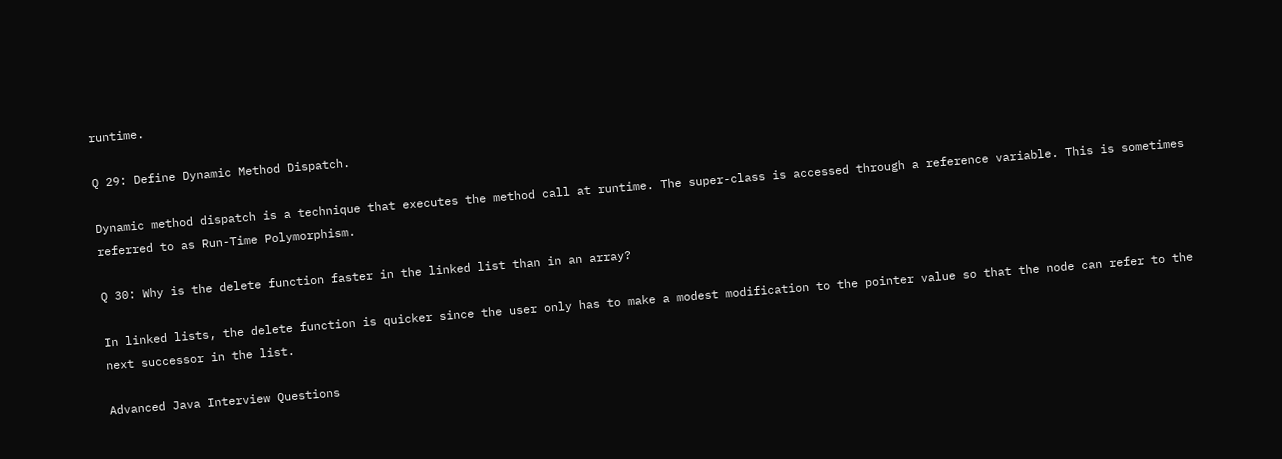runtime.

Q 29: Define Dynamic Method Dispatch.

Dynamic method dispatch is a technique that executes the method call at runtime. The super-class is accessed through a reference variable. This is sometimes referred to as Run-Time Polymorphism.

Q 30: Why is the delete function faster in the linked list than in an array?

In linked lists, the delete function is quicker since the user only has to make a modest modification to the pointer value so that the node can refer to the next successor in the list.

Advanced Java Interview Questions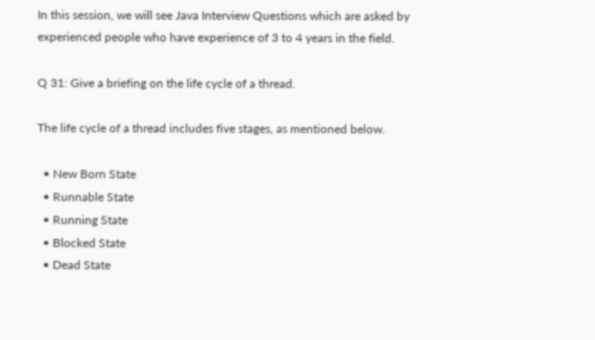In this session, we will see Java Interview Questions which are asked by experienced people who have experience of 3 to 4 years in the field.

Q 31: Give a briefing on the life cycle of a thread.

The life cycle of a thread includes five stages, as mentioned below.

  • New Born State
  • Runnable State
  • Running State
  • Blocked State
  • Dead State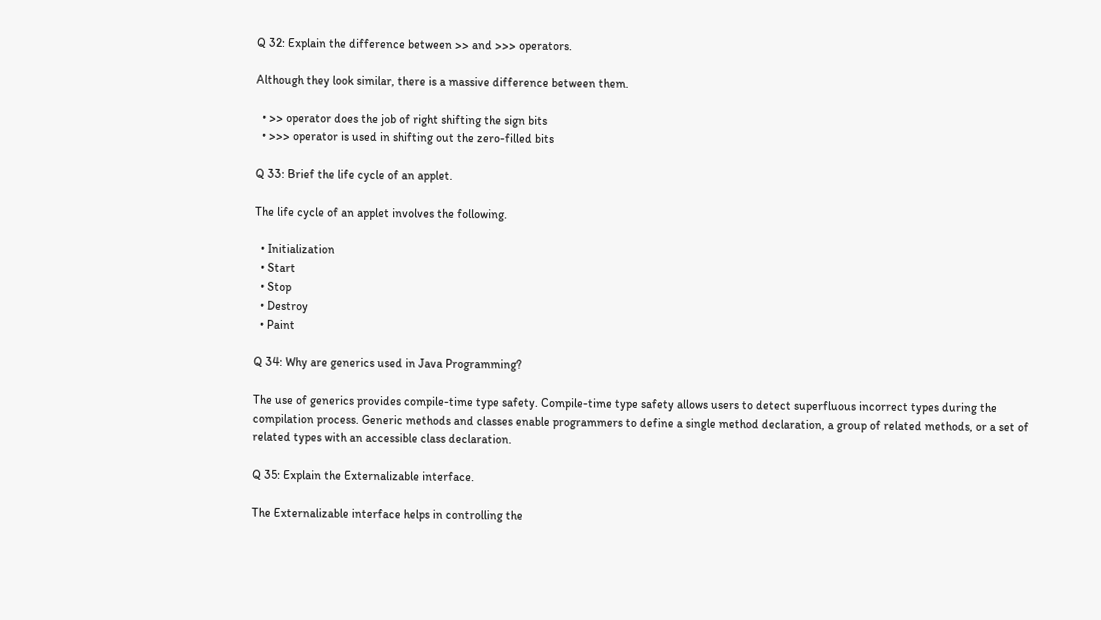Q 32: Explain the difference between >> and >>> operators.

Although they look similar, there is a massive difference between them.

  • >> operator does the job of right shifting the sign bits
  • >>> operator is used in shifting out the zero-filled bits

Q 33: Brief the life cycle of an applet.

The life cycle of an applet involves the following.

  • Initialization
  • Start
  • Stop
  • Destroy
  • Paint

Q 34: Why are generics used in Java Programming?

The use of generics provides compile-time type safety. Compile-time type safety allows users to detect superfluous incorrect types during the compilation process. Generic methods and classes enable programmers to define a single method declaration, a group of related methods, or a set of related types with an accessible class declaration.

Q 35: Explain the Externalizable interface.

The Externalizable interface helps in controlling the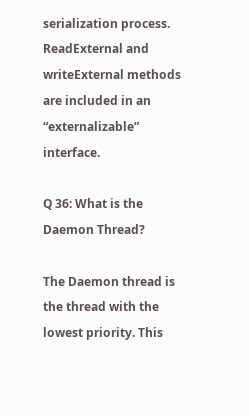serialization process. ReadExternal and writeExternal methods are included in an “externalizable” interface.

Q 36: What is the Daemon Thread?

The Daemon thread is the thread with the lowest priority. This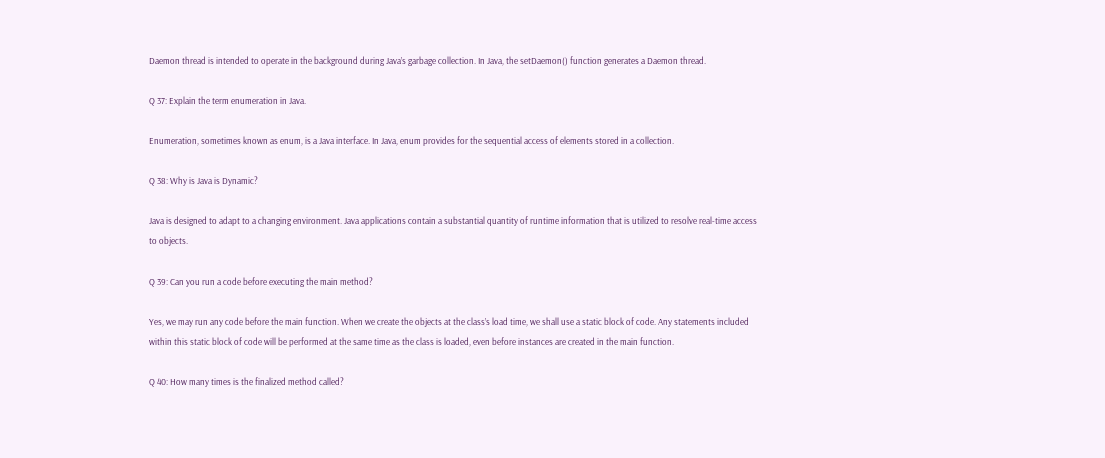Daemon thread is intended to operate in the background during Java’s garbage collection. In Java, the setDaemon() function generates a Daemon thread.

Q 37: Explain the term enumeration in Java.

Enumeration, sometimes known as enum, is a Java interface. In Java, enum provides for the sequential access of elements stored in a collection.

Q 38: Why is Java is Dynamic?

Java is designed to adapt to a changing environment. Java applications contain a substantial quantity of runtime information that is utilized to resolve real-time access to objects.

Q 39: Can you run a code before executing the main method?

Yes, we may run any code before the main function. When we create the objects at the class’s load time, we shall use a static block of code. Any statements included within this static block of code will be performed at the same time as the class is loaded, even before instances are created in the main function.

Q 40: How many times is the finalized method called?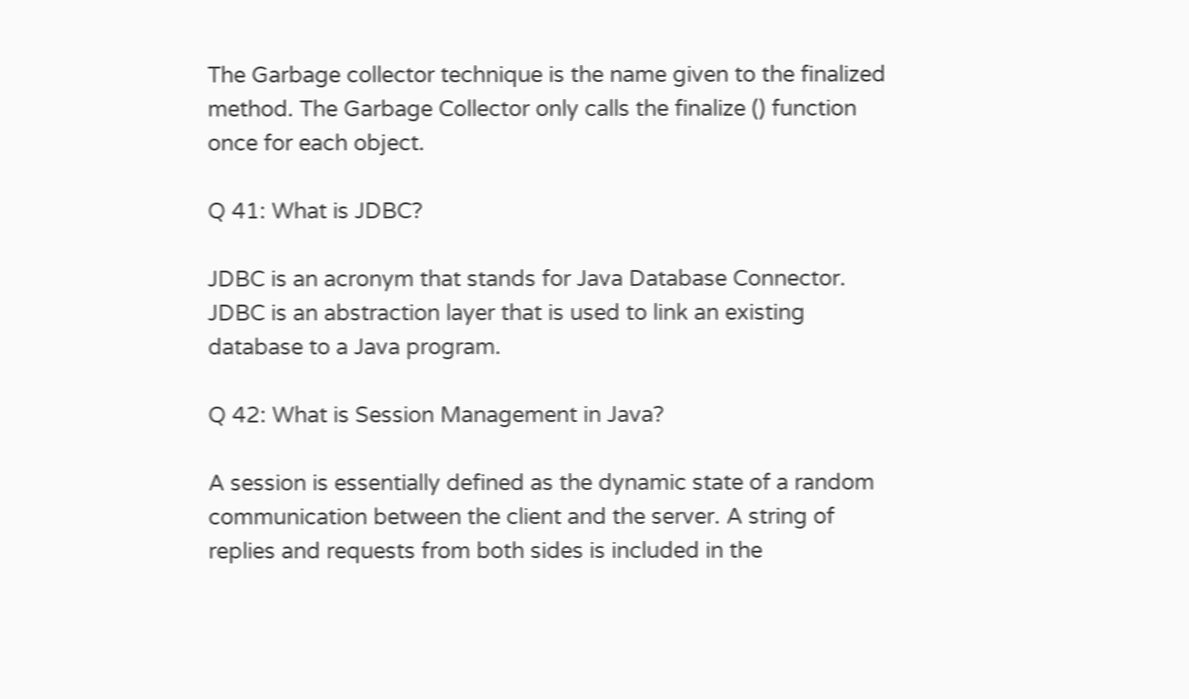The Garbage collector technique is the name given to the finalized method. The Garbage Collector only calls the finalize () function once for each object.

Q 41: What is JDBC?

JDBC is an acronym that stands for Java Database Connector. JDBC is an abstraction layer that is used to link an existing database to a Java program.

Q 42: What is Session Management in Java?

A session is essentially defined as the dynamic state of a random communication between the client and the server. A string of replies and requests from both sides is included in the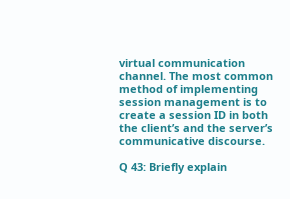virtual communication channel. The most common method of implementing session management is to create a session ID in both the client’s and the server’s communicative discourse.

Q 43: Briefly explain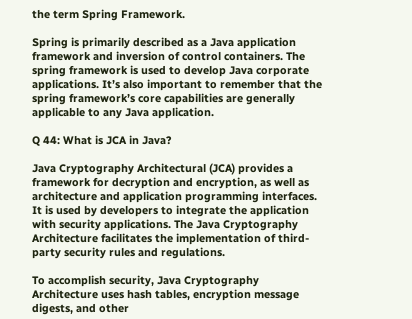the term Spring Framework.

Spring is primarily described as a Java application framework and inversion of control containers. The spring framework is used to develop Java corporate applications. It’s also important to remember that the spring framework’s core capabilities are generally applicable to any Java application.

Q 44: What is JCA in Java?

Java Cryptography Architectural (JCA) provides a framework for decryption and encryption, as well as architecture and application programming interfaces. It is used by developers to integrate the application with security applications. The Java Cryptography Architecture facilitates the implementation of third-party security rules and regulations.

To accomplish security, Java Cryptography Architecture uses hash tables, encryption message digests, and other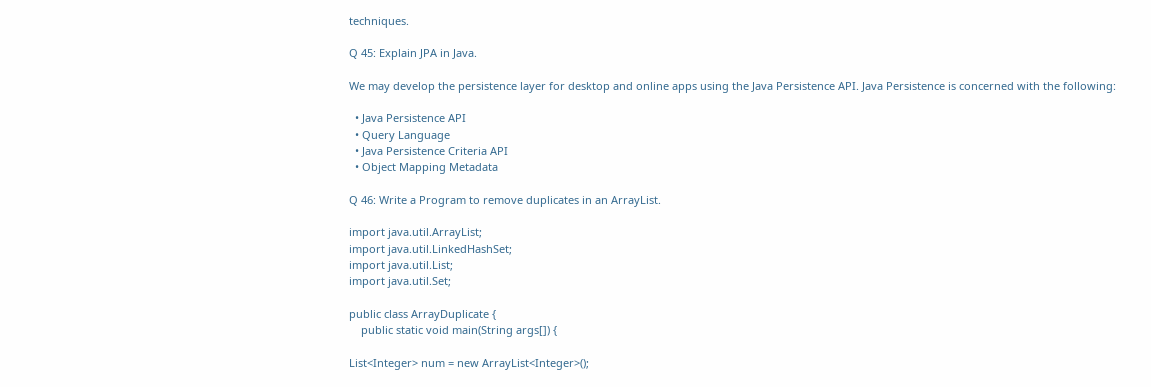techniques.

Q 45: Explain JPA in Java.

We may develop the persistence layer for desktop and online apps using the Java Persistence API. Java Persistence is concerned with the following:

  • Java Persistence API
  • Query Language
  • Java Persistence Criteria API
  • Object Mapping Metadata

Q 46: Write a Program to remove duplicates in an ArrayList.

import java.util.ArrayList;
import java.util.LinkedHashSet;
import java.util.List;
import java.util.Set;

public class ArrayDuplicate {
    public static void main(String args[]) {

List<Integer> num = new ArrayList<Integer>();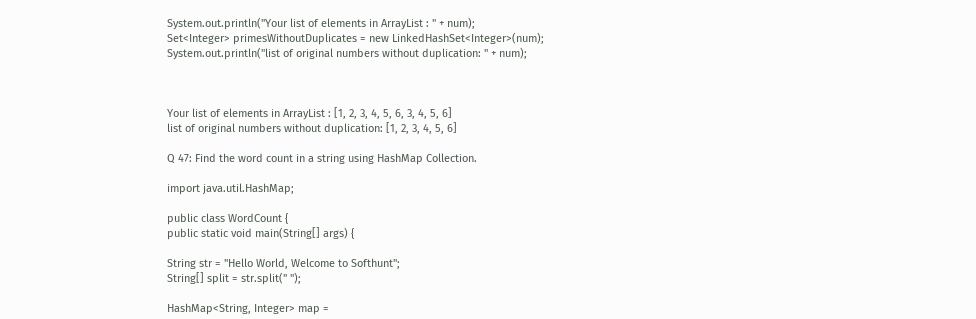System.out.println("Your list of elements in ArrayList : " + num);
Set<Integer> primesWithoutDuplicates = new LinkedHashSet<Integer>(num);
System.out.println("list of original numbers without duplication: " + num);



Your list of elements in ArrayList : [1, 2, 3, 4, 5, 6, 3, 4, 5, 6]
list of original numbers without duplication: [1, 2, 3, 4, 5, 6]

Q 47: Find the word count in a string using HashMap Collection.

import java.util.HashMap;

public class WordCount {
public static void main(String[] args) {

String str = "Hello World, Welcome to Softhunt";
String[] split = str.split(" ");

HashMap<String, Integer> map =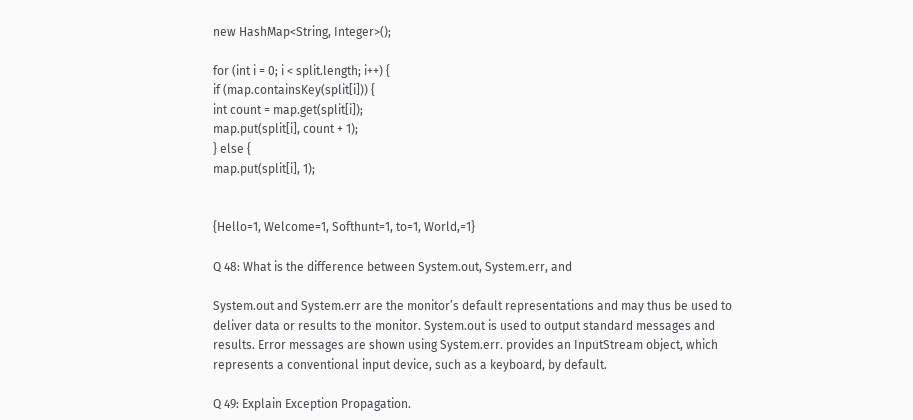new HashMap<String, Integer>();

for (int i = 0; i < split.length; i++) {
if (map.containsKey(split[i])) {
int count = map.get(split[i]);
map.put(split[i], count + 1);
} else {
map.put(split[i], 1);


{Hello=1, Welcome=1, Softhunt=1, to=1, World,=1}

Q 48: What is the difference between System.out, System.err, and

System.out and System.err are the monitor’s default representations and may thus be used to deliver data or results to the monitor. System.out is used to output standard messages and results. Error messages are shown using System.err. provides an InputStream object, which represents a conventional input device, such as a keyboard, by default.

Q 49: Explain Exception Propagation.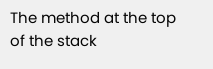The method at the top of the stack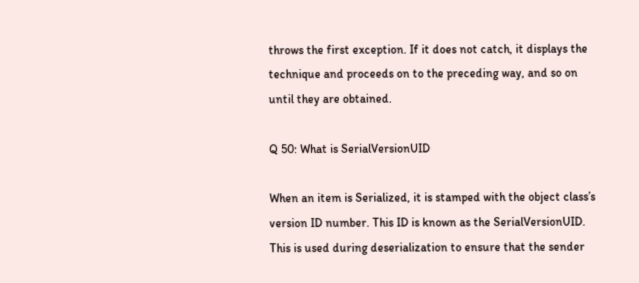throws the first exception. If it does not catch, it displays the technique and proceeds on to the preceding way, and so on until they are obtained.

Q 50: What is SerialVersionUID

When an item is Serialized, it is stamped with the object class’s version ID number. This ID is known as the SerialVersionUID. This is used during deserialization to ensure that the sender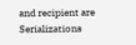and recipient are Serializations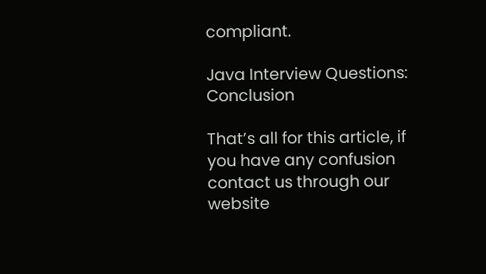compliant.

Java Interview Questions: Conclusion

That’s all for this article, if you have any confusion contact us through our website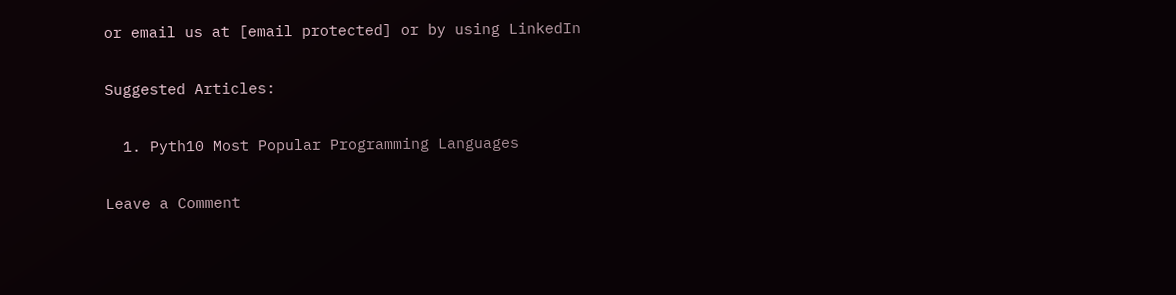or email us at [email protected] or by using LinkedIn

Suggested Articles:

  1. Pyth10 Most Popular Programming Languages

Leave a Comment